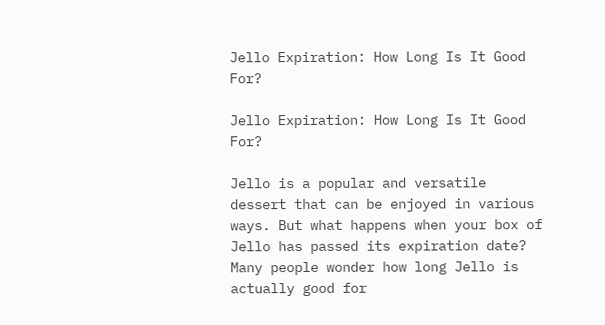Jello Expiration: How Long Is It Good For?

Jello Expiration: How Long Is It Good For?

Jello is a popular and versatile dessert that can be enjoyed in various ways. But what happens when your box of Jello has passed its expiration date? Many people wonder how long Jello is actually good for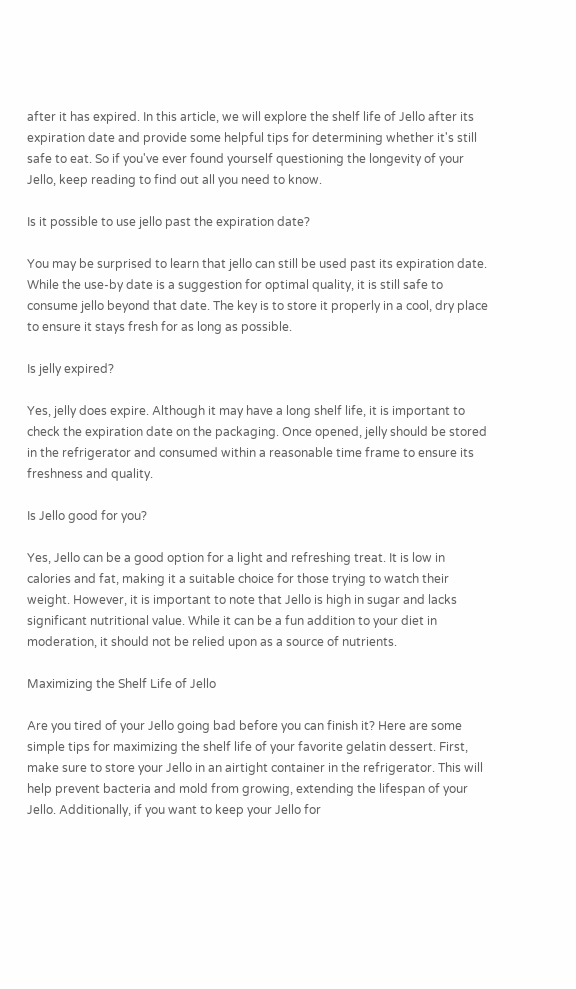after it has expired. In this article, we will explore the shelf life of Jello after its expiration date and provide some helpful tips for determining whether it's still safe to eat. So if you've ever found yourself questioning the longevity of your Jello, keep reading to find out all you need to know.

Is it possible to use jello past the expiration date?

You may be surprised to learn that jello can still be used past its expiration date. While the use-by date is a suggestion for optimal quality, it is still safe to consume jello beyond that date. The key is to store it properly in a cool, dry place to ensure it stays fresh for as long as possible.

Is jelly expired?

Yes, jelly does expire. Although it may have a long shelf life, it is important to check the expiration date on the packaging. Once opened, jelly should be stored in the refrigerator and consumed within a reasonable time frame to ensure its freshness and quality.

Is Jello good for you?

Yes, Jello can be a good option for a light and refreshing treat. It is low in calories and fat, making it a suitable choice for those trying to watch their weight. However, it is important to note that Jello is high in sugar and lacks significant nutritional value. While it can be a fun addition to your diet in moderation, it should not be relied upon as a source of nutrients.

Maximizing the Shelf Life of Jello

Are you tired of your Jello going bad before you can finish it? Here are some simple tips for maximizing the shelf life of your favorite gelatin dessert. First, make sure to store your Jello in an airtight container in the refrigerator. This will help prevent bacteria and mold from growing, extending the lifespan of your Jello. Additionally, if you want to keep your Jello for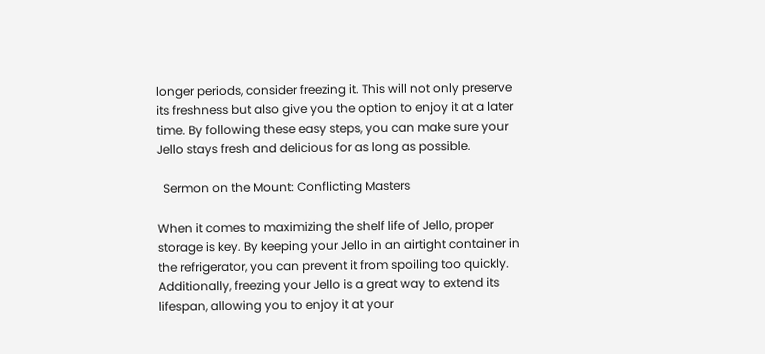longer periods, consider freezing it. This will not only preserve its freshness but also give you the option to enjoy it at a later time. By following these easy steps, you can make sure your Jello stays fresh and delicious for as long as possible.

  Sermon on the Mount: Conflicting Masters

When it comes to maximizing the shelf life of Jello, proper storage is key. By keeping your Jello in an airtight container in the refrigerator, you can prevent it from spoiling too quickly. Additionally, freezing your Jello is a great way to extend its lifespan, allowing you to enjoy it at your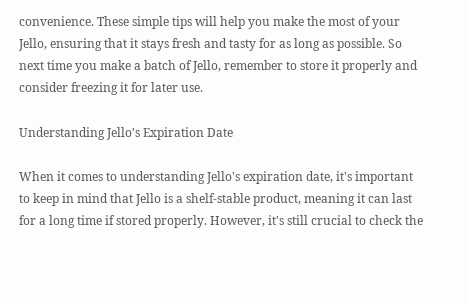convenience. These simple tips will help you make the most of your Jello, ensuring that it stays fresh and tasty for as long as possible. So next time you make a batch of Jello, remember to store it properly and consider freezing it for later use.

Understanding Jello's Expiration Date

When it comes to understanding Jello's expiration date, it's important to keep in mind that Jello is a shelf-stable product, meaning it can last for a long time if stored properly. However, it's still crucial to check the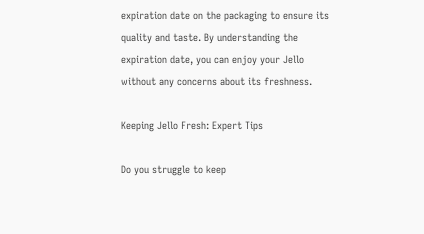expiration date on the packaging to ensure its quality and taste. By understanding the expiration date, you can enjoy your Jello without any concerns about its freshness.

Keeping Jello Fresh: Expert Tips

Do you struggle to keep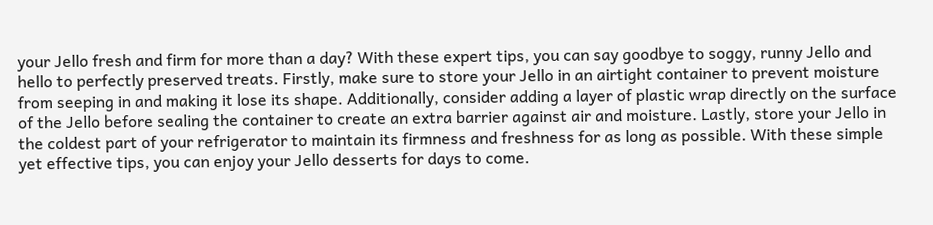your Jello fresh and firm for more than a day? With these expert tips, you can say goodbye to soggy, runny Jello and hello to perfectly preserved treats. Firstly, make sure to store your Jello in an airtight container to prevent moisture from seeping in and making it lose its shape. Additionally, consider adding a layer of plastic wrap directly on the surface of the Jello before sealing the container to create an extra barrier against air and moisture. Lastly, store your Jello in the coldest part of your refrigerator to maintain its firmness and freshness for as long as possible. With these simple yet effective tips, you can enjoy your Jello desserts for days to come.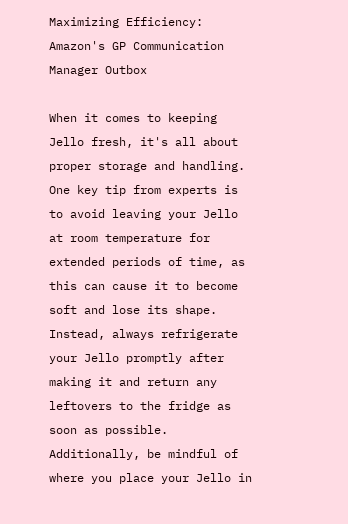Maximizing Efficiency: Amazon's GP Communication Manager Outbox

When it comes to keeping Jello fresh, it's all about proper storage and handling. One key tip from experts is to avoid leaving your Jello at room temperature for extended periods of time, as this can cause it to become soft and lose its shape. Instead, always refrigerate your Jello promptly after making it and return any leftovers to the fridge as soon as possible. Additionally, be mindful of where you place your Jello in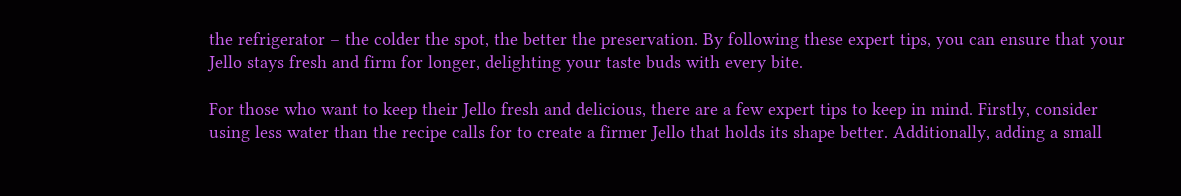the refrigerator – the colder the spot, the better the preservation. By following these expert tips, you can ensure that your Jello stays fresh and firm for longer, delighting your taste buds with every bite.

For those who want to keep their Jello fresh and delicious, there are a few expert tips to keep in mind. Firstly, consider using less water than the recipe calls for to create a firmer Jello that holds its shape better. Additionally, adding a small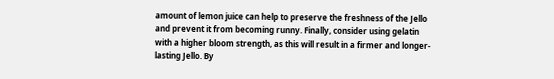amount of lemon juice can help to preserve the freshness of the Jello and prevent it from becoming runny. Finally, consider using gelatin with a higher bloom strength, as this will result in a firmer and longer-lasting Jello. By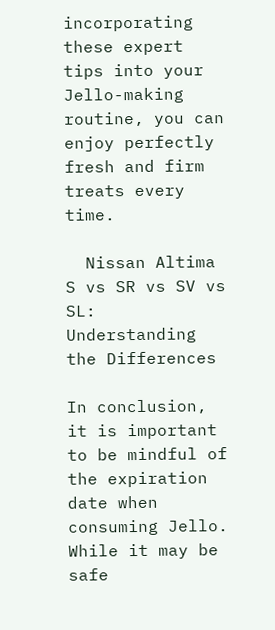incorporating these expert tips into your Jello-making routine, you can enjoy perfectly fresh and firm treats every time.

  Nissan Altima S vs SR vs SV vs SL: Understanding the Differences

In conclusion, it is important to be mindful of the expiration date when consuming Jello. While it may be safe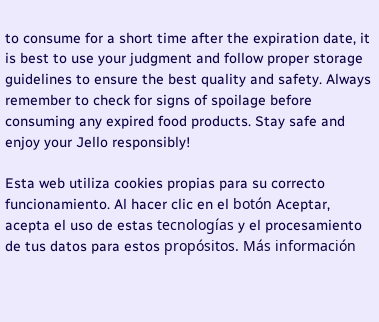to consume for a short time after the expiration date, it is best to use your judgment and follow proper storage guidelines to ensure the best quality and safety. Always remember to check for signs of spoilage before consuming any expired food products. Stay safe and enjoy your Jello responsibly!

Esta web utiliza cookies propias para su correcto funcionamiento. Al hacer clic en el botón Aceptar, acepta el uso de estas tecnologías y el procesamiento de tus datos para estos propósitos. Más información